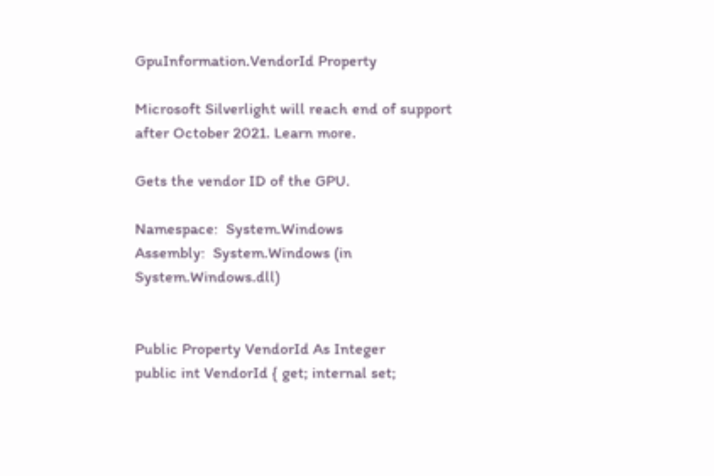GpuInformation.VendorId Property

Microsoft Silverlight will reach end of support after October 2021. Learn more.

Gets the vendor ID of the GPU.

Namespace:  System.Windows
Assembly:  System.Windows (in System.Windows.dll)


Public Property VendorId As Integer
public int VendorId { get; internal set;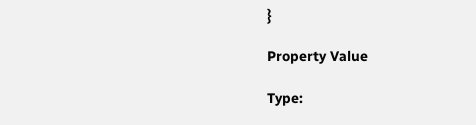}

Property Value

Type: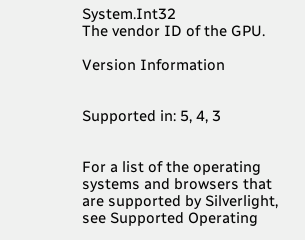System.Int32
The vendor ID of the GPU.

Version Information


Supported in: 5, 4, 3


For a list of the operating systems and browsers that are supported by Silverlight, see Supported Operating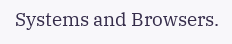Systems and Browsers.